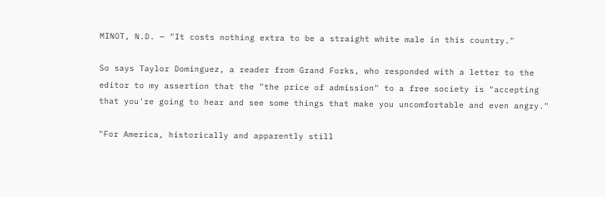MINOT, N.D. — "It costs nothing extra to be a straight white male in this country."

So says Taylor Dominguez, a reader from Grand Forks, who responded with a letter to the editor to my assertion that the "the price of admission" to a free society is "accepting that you're going to hear and see some things that make you uncomfortable and even angry."

"For America, historically and apparently still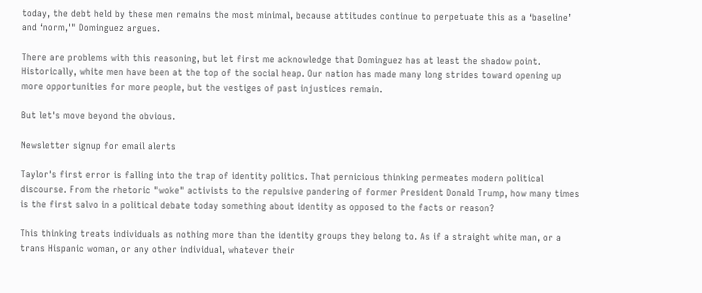today, the debt held by these men remains the most minimal, because attitudes continue to perpetuate this as a ‘baseline’ and ‘norm,'" Dominguez argues.

There are problems with this reasoning, but let first me acknowledge that Dominguez has at least the shadow point. Historically, white men have been at the top of the social heap. Our nation has made many long strides toward opening up more opportunities for more people, but the vestiges of past injustices remain.

But let's move beyond the obvious.

Newsletter signup for email alerts

Taylor's first error is falling into the trap of identity politics. That pernicious thinking permeates modern political discourse. From the rhetoric "woke" activists to the repulsive pandering of former President Donald Trump, how many times is the first salvo in a political debate today something about identity as opposed to the facts or reason?

This thinking treats individuals as nothing more than the identity groups they belong to. As if a straight white man, or a trans Hispanic woman, or any other individual, whatever their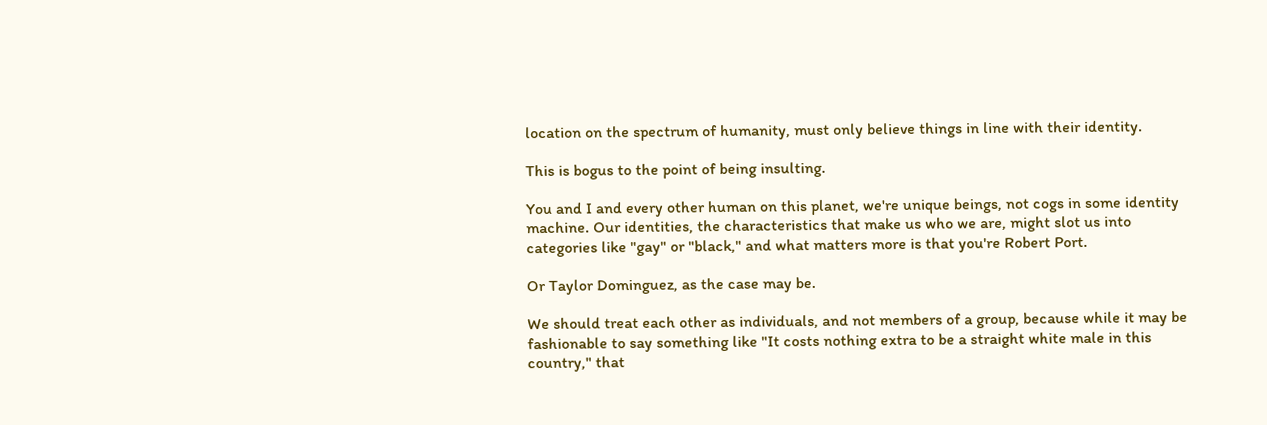location on the spectrum of humanity, must only believe things in line with their identity.

This is bogus to the point of being insulting.

You and I and every other human on this planet, we're unique beings, not cogs in some identity machine. Our identities, the characteristics that make us who we are, might slot us into categories like "gay" or "black," and what matters more is that you're Robert Port.

Or Taylor Dominguez, as the case may be.

We should treat each other as individuals, and not members of a group, because while it may be fashionable to say something like "It costs nothing extra to be a straight white male in this country," that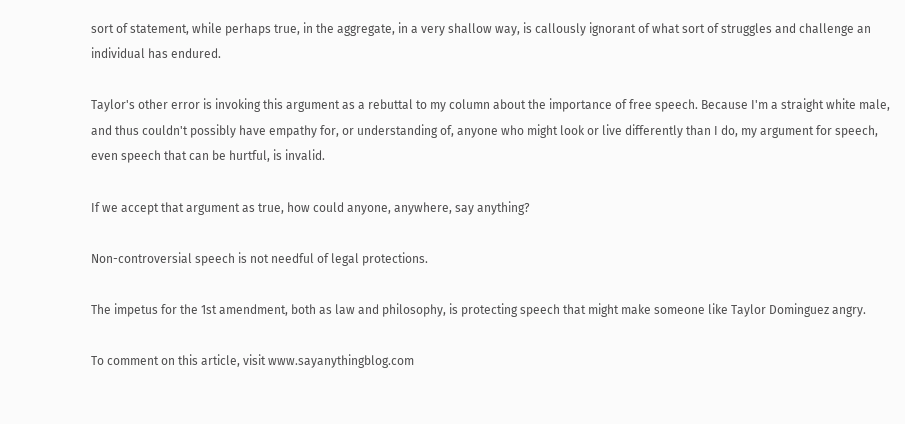sort of statement, while perhaps true, in the aggregate, in a very shallow way, is callously ignorant of what sort of struggles and challenge an individual has endured.

Taylor's other error is invoking this argument as a rebuttal to my column about the importance of free speech. Because I'm a straight white male, and thus couldn't possibly have empathy for, or understanding of, anyone who might look or live differently than I do, my argument for speech, even speech that can be hurtful, is invalid.

If we accept that argument as true, how could anyone, anywhere, say anything?

Non-controversial speech is not needful of legal protections.

The impetus for the 1st amendment, both as law and philosophy, is protecting speech that might make someone like Taylor Dominguez angry.

To comment on this article, visit www.sayanythingblog.com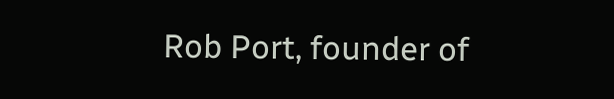Rob Port, founder of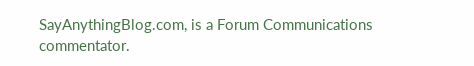SayAnythingBlog.com, is a Forum Communications commentator.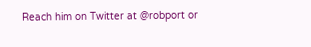Reach him on Twitter at @robport or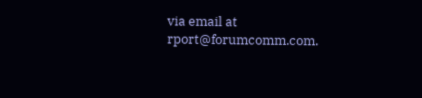via email at rport@forumcomm.com.